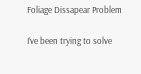Foliage Dissapear Problem

I’ve been trying to solve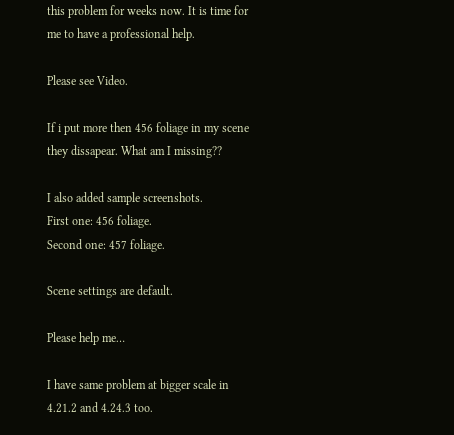this problem for weeks now. It is time for me to have a professional help.

Please see Video.

If i put more then 456 foliage in my scene they dissapear. What am I missing??

I also added sample screenshots.
First one: 456 foliage.
Second one: 457 foliage.

Scene settings are default.

Please help me…

I have same problem at bigger scale in 4.21.2 and 4.24.3 too.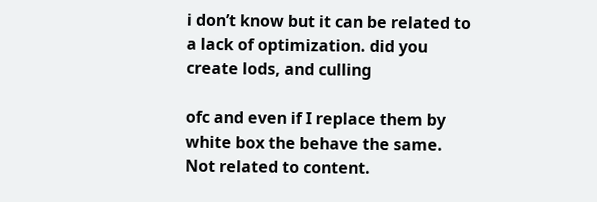i don’t know but it can be related to a lack of optimization. did you create lods, and culling

ofc and even if I replace them by white box the behave the same. Not related to content.